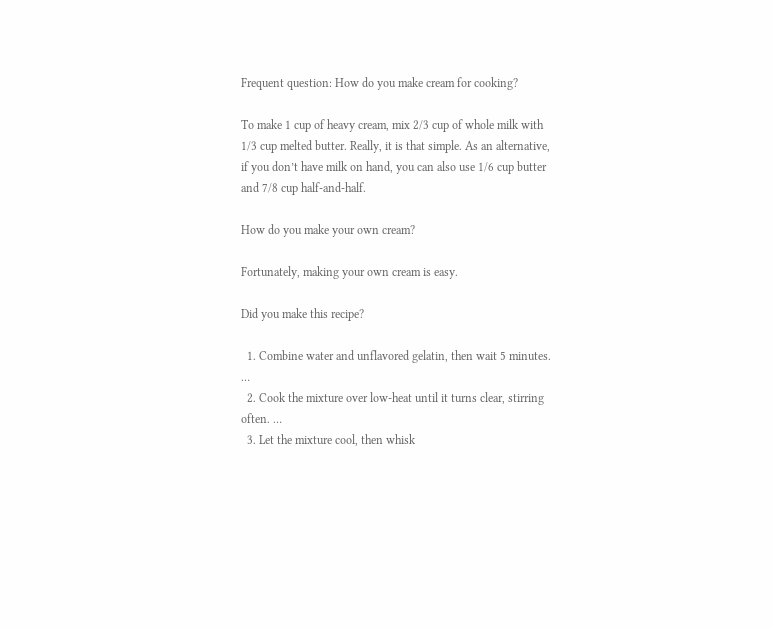Frequent question: How do you make cream for cooking?

To make 1 cup of heavy cream, mix 2/3 cup of whole milk with 1/3 cup melted butter. Really, it is that simple. As an alternative, if you don’t have milk on hand, you can also use 1/6 cup butter and 7/8 cup half-and-half.

How do you make your own cream?

Fortunately, making your own cream is easy.

Did you make this recipe?

  1. Combine water and unflavored gelatin, then wait 5 minutes. …
  2. Cook the mixture over low-heat until it turns clear, stirring often. …
  3. Let the mixture cool, then whisk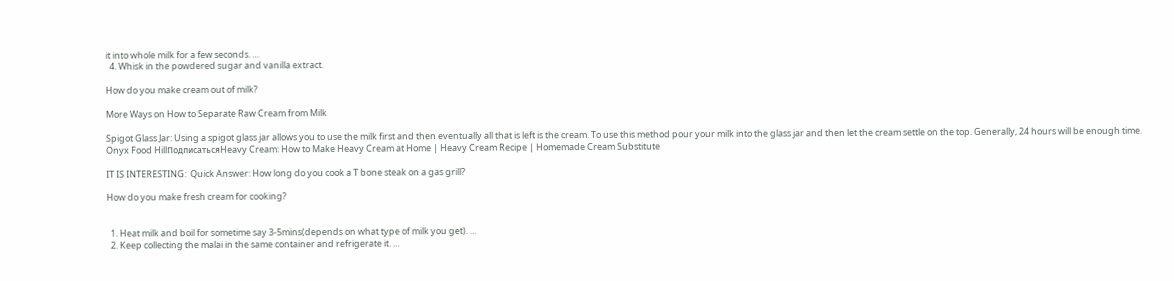it into whole milk for a few seconds. …
  4. Whisk in the powdered sugar and vanilla extract.

How do you make cream out of milk?

More Ways on How to Separate Raw Cream from Milk

Spigot Glass Jar: Using a spigot glass jar allows you to use the milk first and then eventually all that is left is the cream. To use this method pour your milk into the glass jar and then let the cream settle on the top. Generally, 24 hours will be enough time.
Onyx Food HillПодписатьсяHeavy Cream: How to Make Heavy Cream at Home | Heavy Cream Recipe | Homemade Cream Substitute

IT IS INTERESTING:  Quick Answer: How long do you cook a T bone steak on a gas grill?

How do you make fresh cream for cooking?


  1. Heat milk and boil for sometime say 3-5mins(depends on what type of milk you get). …
  2. Keep collecting the malai in the same container and refrigerate it. …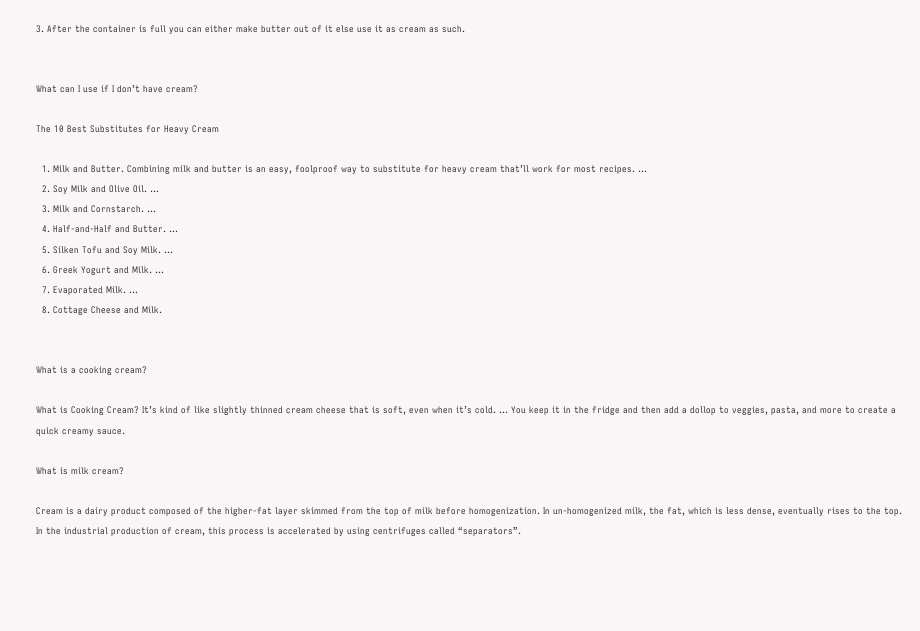3. After the container is full you can either make butter out of it else use it as cream as such.


What can I use if I don’t have cream?

The 10 Best Substitutes for Heavy Cream

  1. Milk and Butter. Combining milk and butter is an easy, foolproof way to substitute for heavy cream that’ll work for most recipes. …
  2. Soy Milk and Olive Oil. …
  3. Milk and Cornstarch. …
  4. Half-and-Half and Butter. …
  5. Silken Tofu and Soy Milk. …
  6. Greek Yogurt and Milk. …
  7. Evaporated Milk. …
  8. Cottage Cheese and Milk.


What is a cooking cream?

What is Cooking Cream? It’s kind of like slightly thinned cream cheese that is soft, even when it’s cold. … You keep it in the fridge and then add a dollop to veggies, pasta, and more to create a quick creamy sauce.

What is milk cream?

Cream is a dairy product composed of the higher-fat layer skimmed from the top of milk before homogenization. In un-homogenized milk, the fat, which is less dense, eventually rises to the top. In the industrial production of cream, this process is accelerated by using centrifuges called “separators”.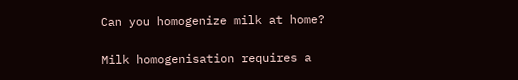Can you homogenize milk at home?

Milk homogenisation requires a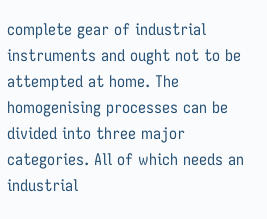complete gear of industrial instruments and ought not to be attempted at home. The homogenising processes can be divided into three major categories. All of which needs an industrial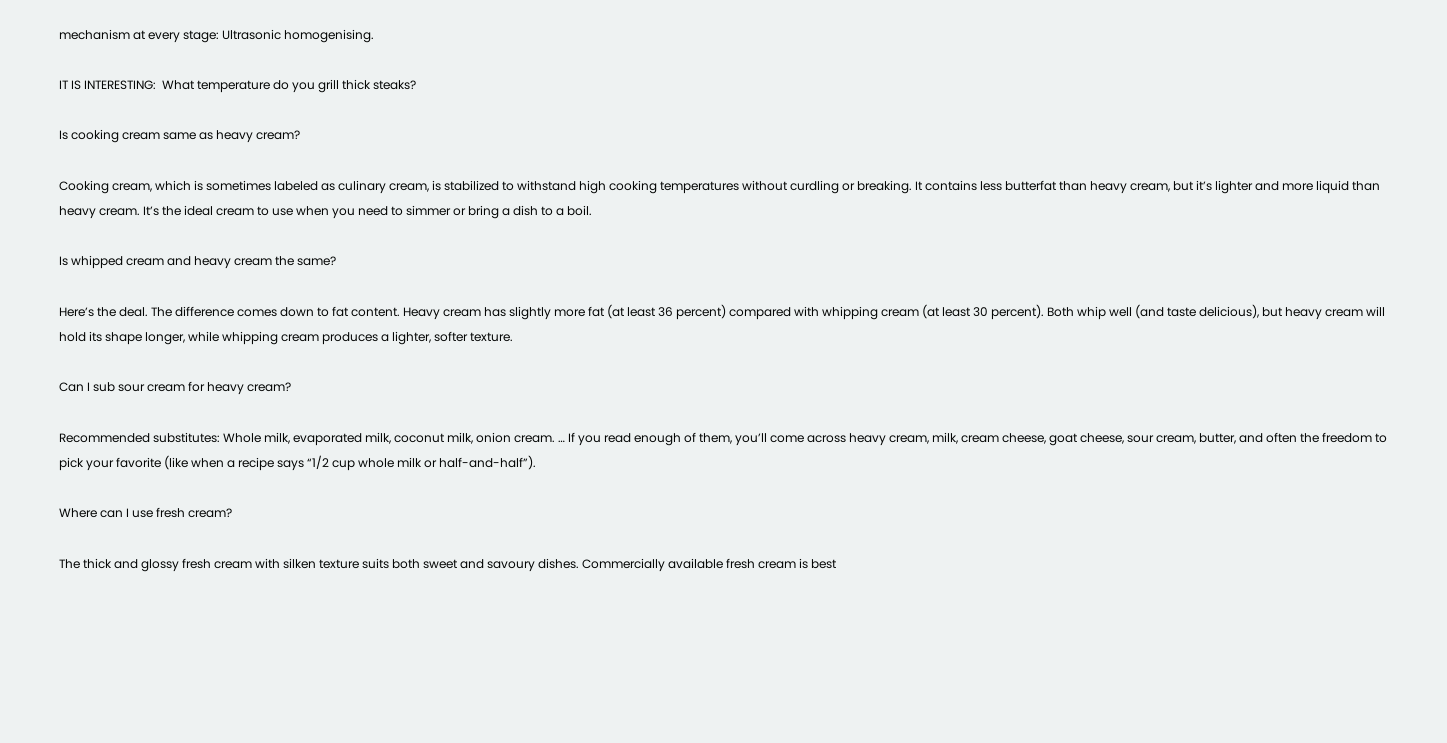mechanism at every stage: Ultrasonic homogenising.

IT IS INTERESTING:  What temperature do you grill thick steaks?

Is cooking cream same as heavy cream?

Cooking cream, which is sometimes labeled as culinary cream, is stabilized to withstand high cooking temperatures without curdling or breaking. It contains less butterfat than heavy cream, but it’s lighter and more liquid than heavy cream. It’s the ideal cream to use when you need to simmer or bring a dish to a boil.

Is whipped cream and heavy cream the same?

Here’s the deal. The difference comes down to fat content. Heavy cream has slightly more fat (at least 36 percent) compared with whipping cream (at least 30 percent). Both whip well (and taste delicious), but heavy cream will hold its shape longer, while whipping cream produces a lighter, softer texture.

Can I sub sour cream for heavy cream?

Recommended substitutes: Whole milk, evaporated milk, coconut milk, onion cream. … If you read enough of them, you’ll come across heavy cream, milk, cream cheese, goat cheese, sour cream, butter, and often the freedom to pick your favorite (like when a recipe says “1/2 cup whole milk or half-and-half”).

Where can I use fresh cream?

The thick and glossy fresh cream with silken texture suits both sweet and savoury dishes. Commercially available fresh cream is best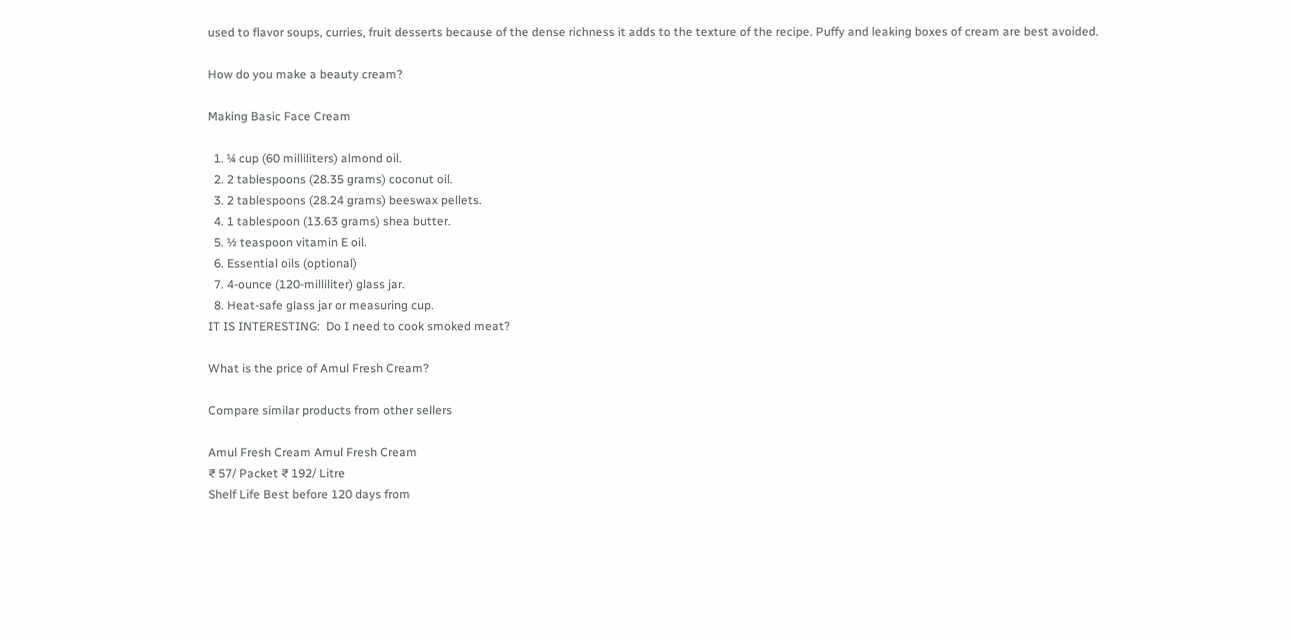used to flavor soups, curries, fruit desserts because of the dense richness it adds to the texture of the recipe. Puffy and leaking boxes of cream are best avoided.

How do you make a beauty cream?

Making Basic Face Cream

  1. ¼ cup (60 milliliters) almond oil.
  2. 2 tablespoons (28.35 grams) coconut oil.
  3. 2 tablespoons (28.24 grams) beeswax pellets.
  4. 1 tablespoon (13.63 grams) shea butter.
  5. ½ teaspoon vitamin E oil.
  6. Essential oils (optional)
  7. 4-ounce (120-milliliter) glass jar.
  8. Heat-safe glass jar or measuring cup.
IT IS INTERESTING:  Do I need to cook smoked meat?

What is the price of Amul Fresh Cream?

Compare similar products from other sellers

Amul Fresh Cream Amul Fresh Cream
₹ 57/ Packet ₹ 192/ Litre
Shelf Life Best before 120 days from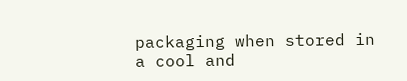packaging when stored in a cool and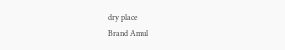dry place
Brand Amul